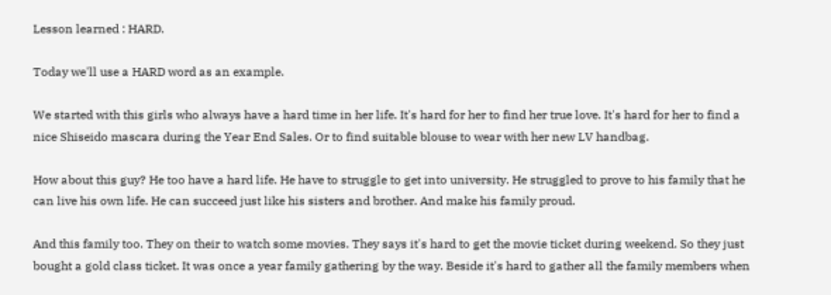Lesson learned : HARD.

Today we'll use a HARD word as an example.

We started with this girls who always have a hard time in her life. It's hard for her to find her true love. It's hard for her to find a nice Shiseido mascara during the Year End Sales. Or to find suitable blouse to wear with her new LV handbag.

How about this guy? He too have a hard life. He have to struggle to get into university. He struggled to prove to his family that he can live his own life. He can succeed just like his sisters and brother. And make his family proud.

And this family too. They on their to watch some movies. They says it's hard to get the movie ticket during weekend. So they just bought a gold class ticket. It was once a year family gathering by the way. Beside it's hard to gather all the family members when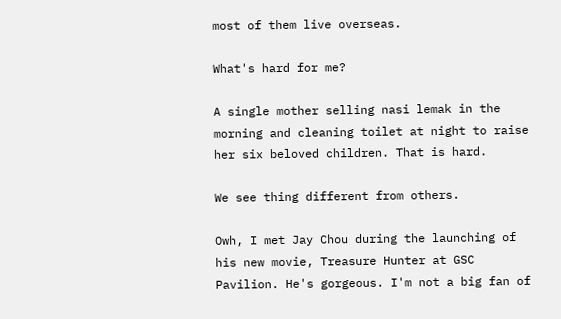most of them live overseas.

What's hard for me?

A single mother selling nasi lemak in the morning and cleaning toilet at night to raise her six beloved children. That is hard.

We see thing different from others.

Owh, I met Jay Chou during the launching of his new movie, Treasure Hunter at GSC Pavilion. He's gorgeous. I'm not a big fan of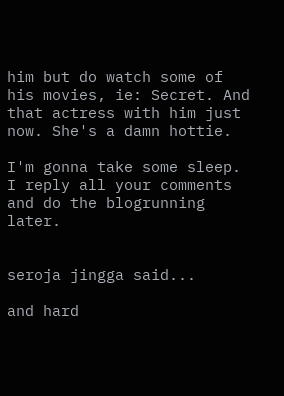him but do watch some of his movies, ie: Secret. And that actress with him just now. She's a damn hottie.

I'm gonna take some sleep. I reply all your comments and do the blogrunning later.


seroja jingga said...

and hard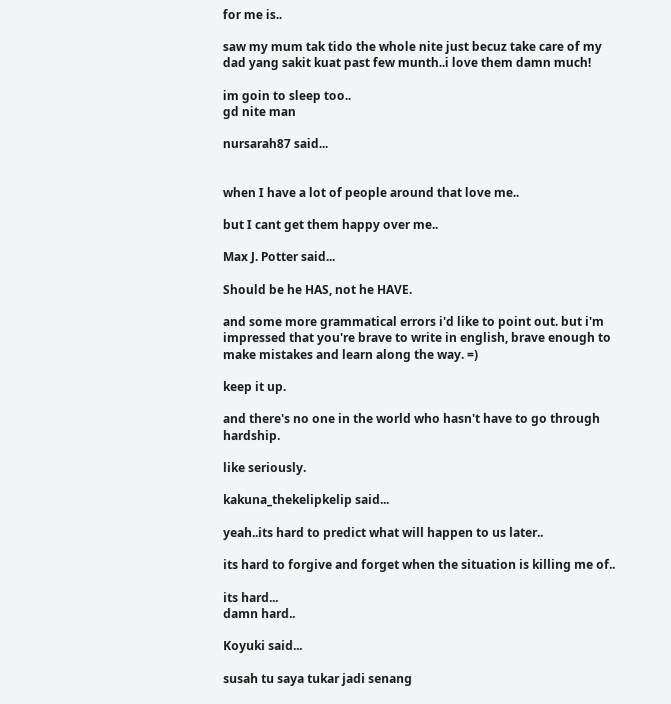for me is..

saw my mum tak tido the whole nite just becuz take care of my dad yang sakit kuat past few munth..i love them damn much!

im goin to sleep too..
gd nite man

nursarah87 said...


when I have a lot of people around that love me..

but I cant get them happy over me..

Max J. Potter said...

Should be he HAS, not he HAVE.

and some more grammatical errors i'd like to point out. but i'm impressed that you're brave to write in english, brave enough to make mistakes and learn along the way. =)

keep it up.

and there's no one in the world who hasn't have to go through hardship.

like seriously.

kakuna_thekelipkelip said...

yeah..its hard to predict what will happen to us later..

its hard to forgive and forget when the situation is killing me of..

its hard...
damn hard..

Koyuki said...

susah tu saya tukar jadi senang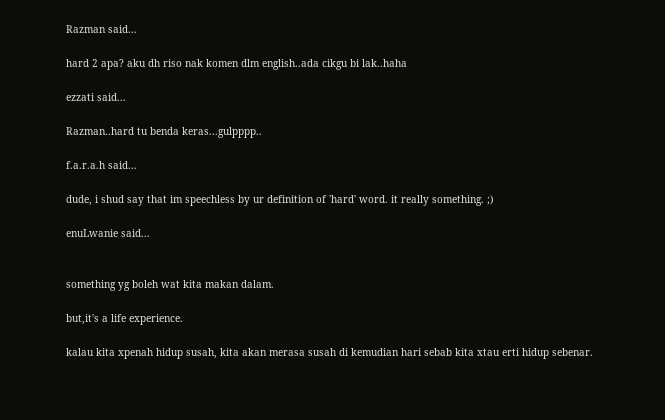Razman said...

hard 2 apa? aku dh riso nak komen dlm english..ada cikgu bi lak..haha

ezzati said...

Razman..hard tu benda keras...gulpppp..

f.a.r.a.h said...

dude, i shud say that im speechless by ur definition of 'hard' word. it really something. ;)

enuLwanie said...


something yg boleh wat kita makan dalam.

but,it's a life experience.

kalau kita xpenah hidup susah, kita akan merasa susah di kemudian hari sebab kita xtau erti hidup sebenar.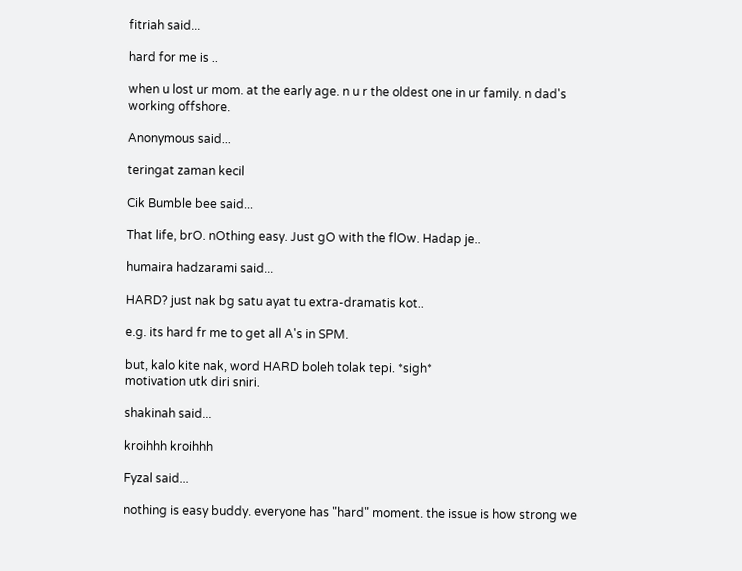fitriah said...

hard for me is ..

when u lost ur mom. at the early age. n u r the oldest one in ur family. n dad's working offshore.

Anonymous said...

teringat zaman kecil

Cik Bumble bee said...

That life, brO. nOthing easy. Just gO with the flOw. Hadap je..

humaira hadzarami said...

HARD? just nak bg satu ayat tu extra-dramatis kot..

e.g. its hard fr me to get all A's in SPM.

but, kalo kite nak, word HARD boleh tolak tepi. *sigh*
motivation utk diri sniri.

shakinah said...

kroihhh kroihhh

Fyzal said...

nothing is easy buddy. everyone has "hard" moment. the issue is how strong we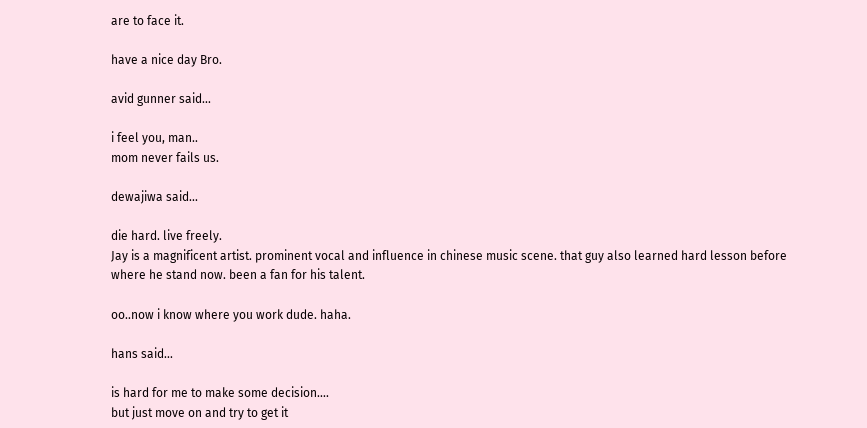are to face it.

have a nice day Bro.

avid gunner said...

i feel you, man..
mom never fails us.

dewajiwa said...

die hard. live freely.
Jay is a magnificent artist. prominent vocal and influence in chinese music scene. that guy also learned hard lesson before where he stand now. been a fan for his talent.

oo..now i know where you work dude. haha.

hans said...

is hard for me to make some decision....
but just move on and try to get it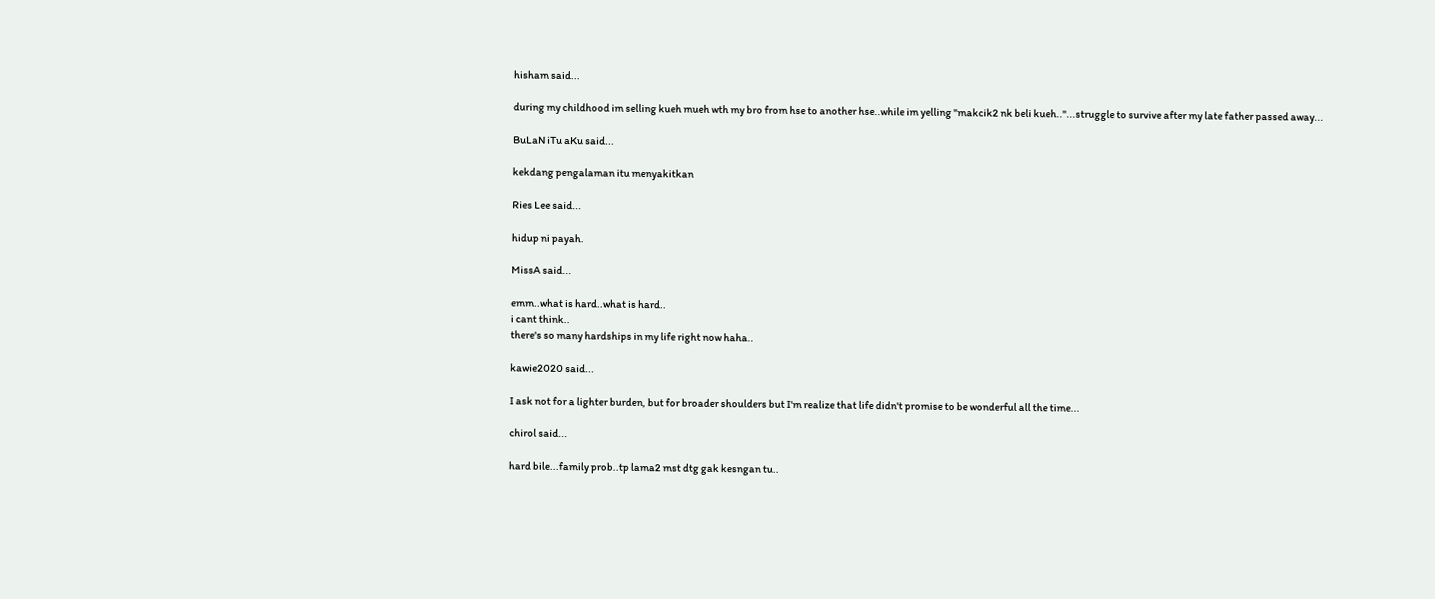hisham said...

during my childhood im selling kueh mueh wth my bro from hse to another hse..while im yelling "makcik2 nk beli kueh.."...struggle to survive after my late father passed away...

BuLaN iTu aKu said...

kekdang pengalaman itu menyakitkan

Ries Lee said...

hidup ni payah.

MissA said...

emm..what is hard..what is hard..
i cant think..
there's so many hardships in my life right now haha..

kawie2020 said...

I ask not for a lighter burden, but for broader shoulders but I'm realize that life didn't promise to be wonderful all the time...

chirol said...

hard bile...family prob..tp lama2 mst dtg gak kesngan tu..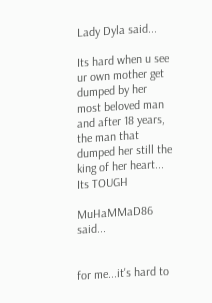Lady Dyla said...

Its hard when u see ur own mother get dumped by her most beloved man and after 18 years, the man that dumped her still the king of her heart... Its TOUGH

MuHaMMaD86 said...


for me...it's hard to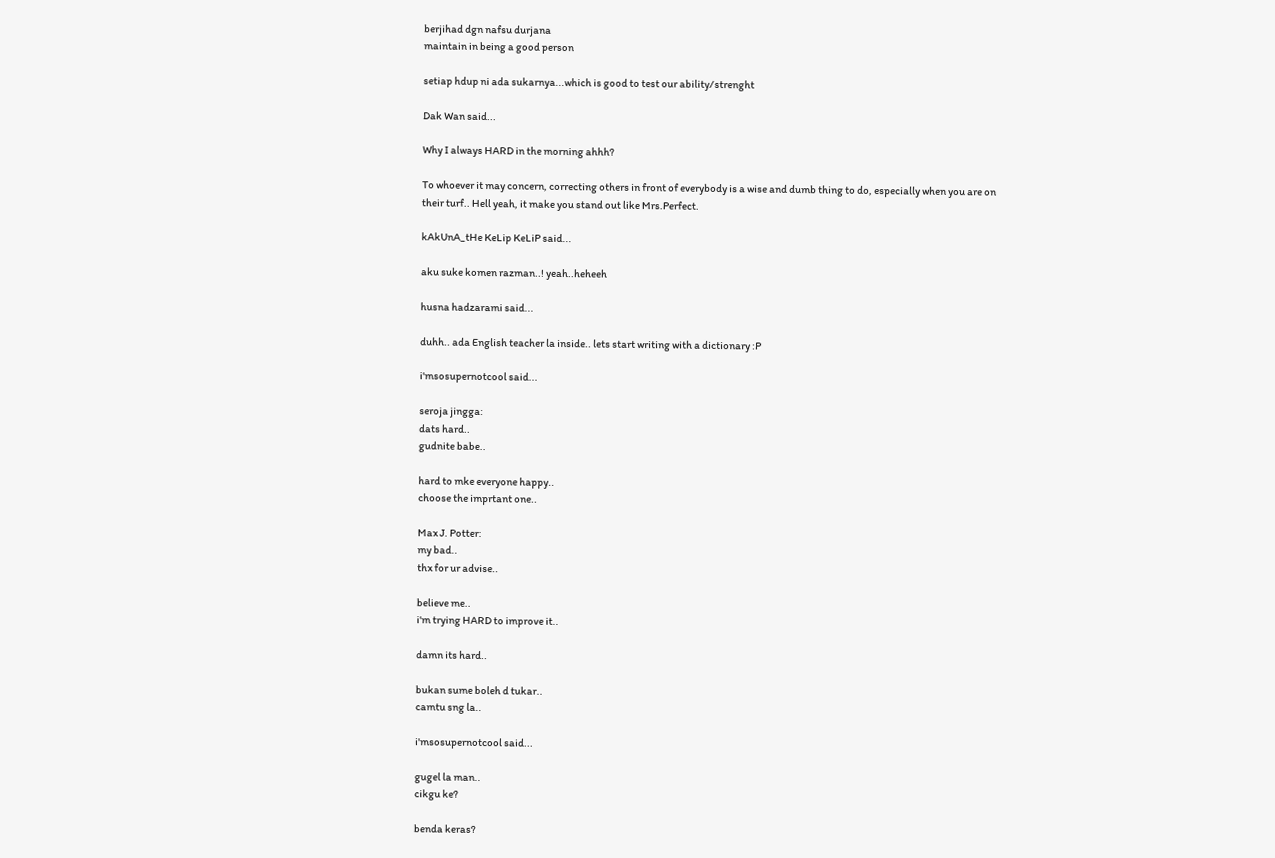berjihad dgn nafsu durjana
maintain in being a good person

setiap hdup ni ada sukarnya...which is good to test our ability/strenght

Dak Wan said...

Why I always HARD in the morning ahhh?

To whoever it may concern, correcting others in front of everybody is a wise and dumb thing to do, especially when you are on their turf.. Hell yeah, it make you stand out like Mrs.Perfect.

kAkUnA_tHe KeLip KeLiP said...

aku suke komen razman..! yeah..heheeh

husna hadzarami said...

duhh.. ada English teacher la inside.. lets start writing with a dictionary :P

i'msosupernotcool said...

seroja jingga:
dats hard..
gudnite babe..

hard to mke everyone happy..
choose the imprtant one..

Max J. Potter:
my bad..
thx for ur advise..

believe me..
i'm trying HARD to improve it..

damn its hard..

bukan sume boleh d tukar..
camtu sng la..

i'msosupernotcool said...

gugel la man..
cikgu ke?

benda keras?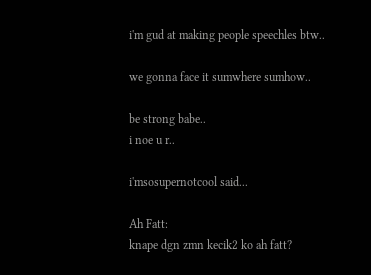i'm gud at making people speechles btw..

we gonna face it sumwhere sumhow..

be strong babe..
i noe u r..

i'msosupernotcool said...

Ah Fatt:
knape dgn zmn kecik2 ko ah fatt?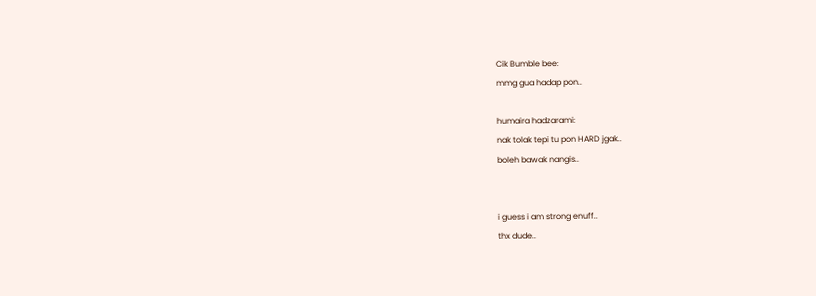Cik Bumble bee:
mmg gua hadap pon..

humaira hadzarami:
nak tolak tepi tu pon HARD jgak..
boleh bawak nangis..


i guess i am strong enuff..
thx dude..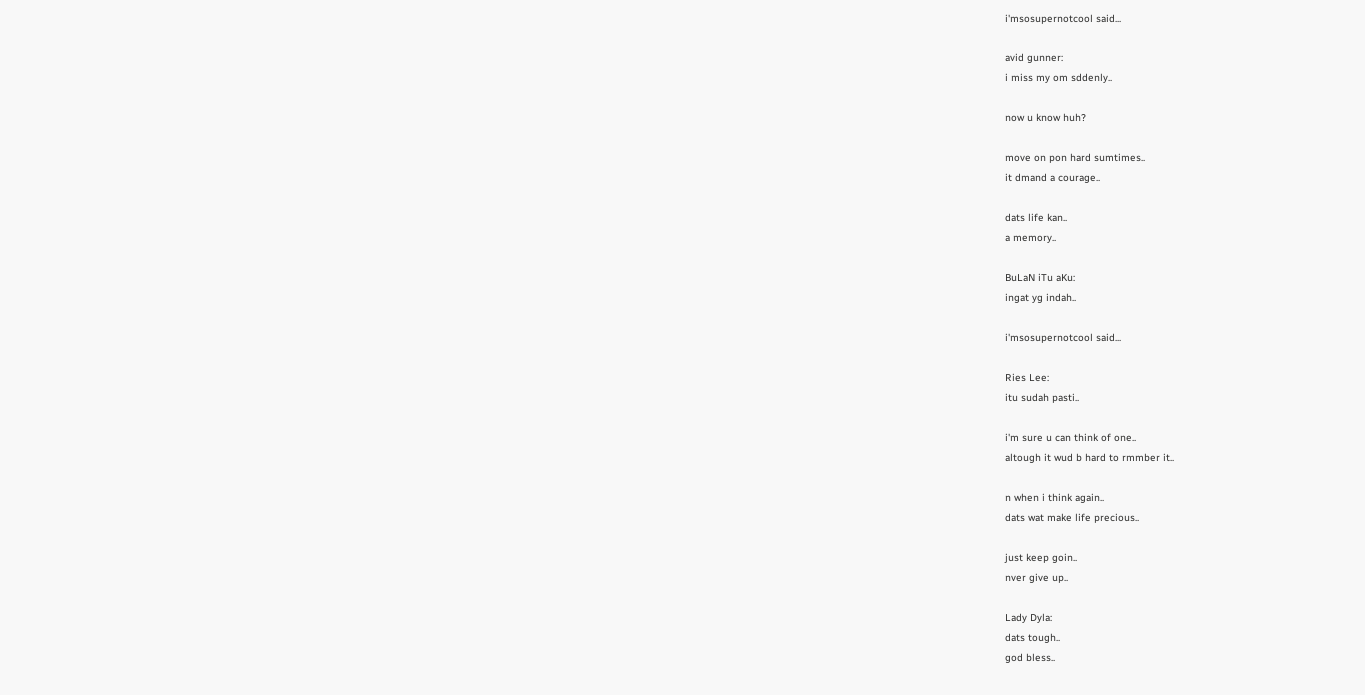i'msosupernotcool said...

avid gunner:
i miss my om sddenly..

now u know huh?

move on pon hard sumtimes..
it dmand a courage..

dats life kan..
a memory..

BuLaN iTu aKu:
ingat yg indah..

i'msosupernotcool said...

Ries Lee:
itu sudah pasti..

i'm sure u can think of one..
altough it wud b hard to rmmber it..

n when i think again..
dats wat make life precious..

just keep goin..
nver give up..

Lady Dyla:
dats tough..
god bless..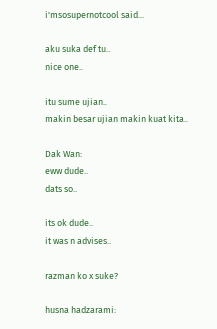i'msosupernotcool said...

aku suka def tu..
nice one..

itu sume ujian..
makin besar ujian makin kuat kita..

Dak Wan:
eww dude..
dats so..

its ok dude..
it was n advises..

razman ko x suke?

husna hadzarami: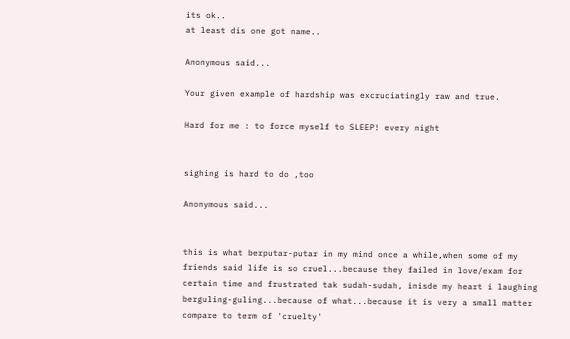its ok..
at least dis one got name..

Anonymous said...

Your given example of hardship was excruciatingly raw and true.

Hard for me : to force myself to SLEEP! every night


sighing is hard to do ,too

Anonymous said...


this is what berputar-putar in my mind once a while,when some of my friends said life is so cruel...because they failed in love/exam for certain time and frustrated tak sudah-sudah, inisde my heart i laughing berguling-guling...because of what...because it is very a small matter compare to term of 'cruelty'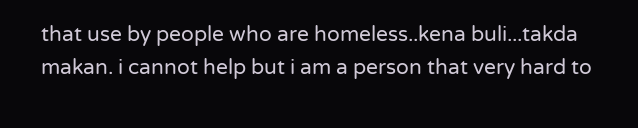that use by people who are homeless..kena buli...takda makan. i cannot help but i am a person that very hard to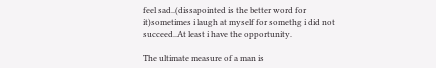feel sad..(dissapointed is the better word for it)sometimes i laugh at myself for somethg i did not succeed..At least i have the opportunity.

The ultimate measure of a man is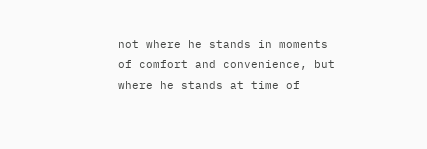not where he stands in moments of comfort and convenience, but where he stands at time of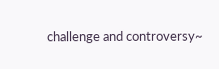challenge and controversy~